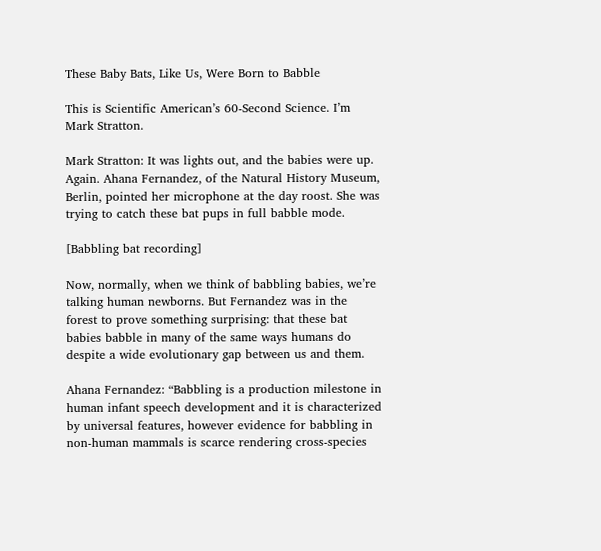These Baby Bats, Like Us, Were Born to Babble

This is Scientific American’s 60-Second Science. I’m Mark Stratton.

Mark Stratton: It was lights out, and the babies were up. Again. Ahana Fernandez, of the Natural History Museum, Berlin, pointed her microphone at the day roost. She was trying to catch these bat pups in full babble mode.

[Babbling bat recording]

Now, normally, when we think of babbling babies, we’re talking human newborns. But Fernandez was in the forest to prove something surprising: that these bat babies babble in many of the same ways humans do despite a wide evolutionary gap between us and them.

Ahana Fernandez: “Babbling is a production milestone in human infant speech development and it is characterized by universal features, however evidence for babbling in non-human mammals is scarce rendering cross-species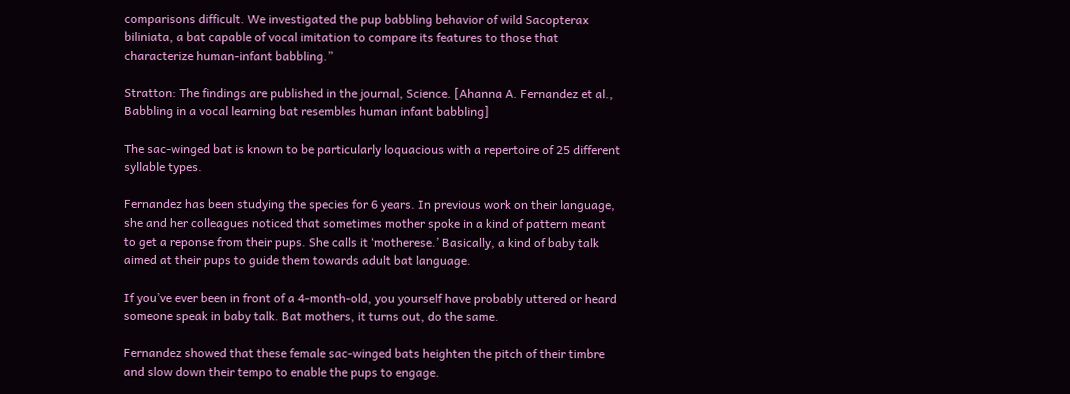comparisons difficult. We investigated the pup babbling behavior of wild Sacopterax biliniata, a bat capable of vocal imitation to compare its features to those that characterize human-infant babbling.”

Stratton: The findings are published in the journal, Science. [Ahanna A. Fernandez et al., Babbling in a vocal learning bat resembles human infant babbling]

The sac-winged bat is known to be particularly loquacious with a repertoire of 25 different syllable types.

Fernandez has been studying the species for 6 years. In previous work on their language, she and her colleagues noticed that sometimes mother spoke in a kind of pattern meant to get a reponse from their pups. She calls it ‘motherese.’ Basically, a kind of baby talk aimed at their pups to guide them towards adult bat language.

If you’ve ever been in front of a 4-month-old, you yourself have probably uttered or heard someone speak in baby talk. Bat mothers, it turns out, do the same.

Fernandez showed that these female sac-winged bats heighten the pitch of their timbre and slow down their tempo to enable the pups to engage.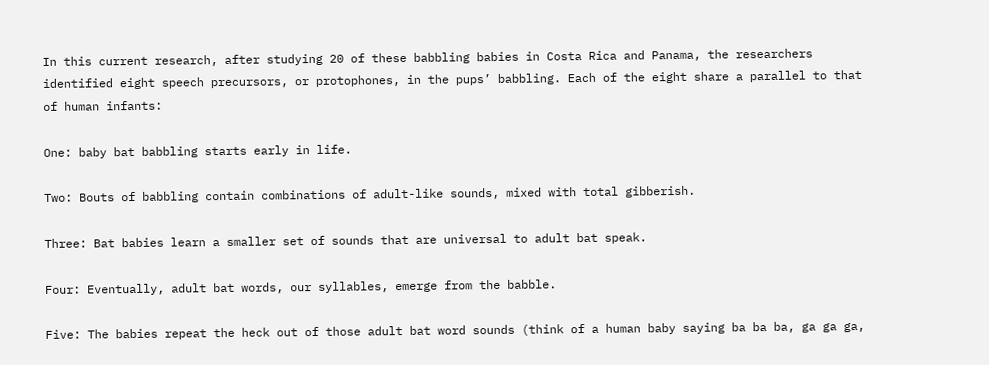In this current research, after studying 20 of these babbling babies in Costa Rica and Panama, the researchers identified eight speech precursors, or protophones, in the pups’ babbling. Each of the eight share a parallel to that of human infants:

One: baby bat babbling starts early in life.

Two: Bouts of babbling contain combinations of adult-like sounds, mixed with total gibberish.

Three: Bat babies learn a smaller set of sounds that are universal to adult bat speak.

Four: Eventually, adult bat words, our syllables, emerge from the babble.

Five: The babies repeat the heck out of those adult bat word sounds (think of a human baby saying ba ba ba, ga ga ga,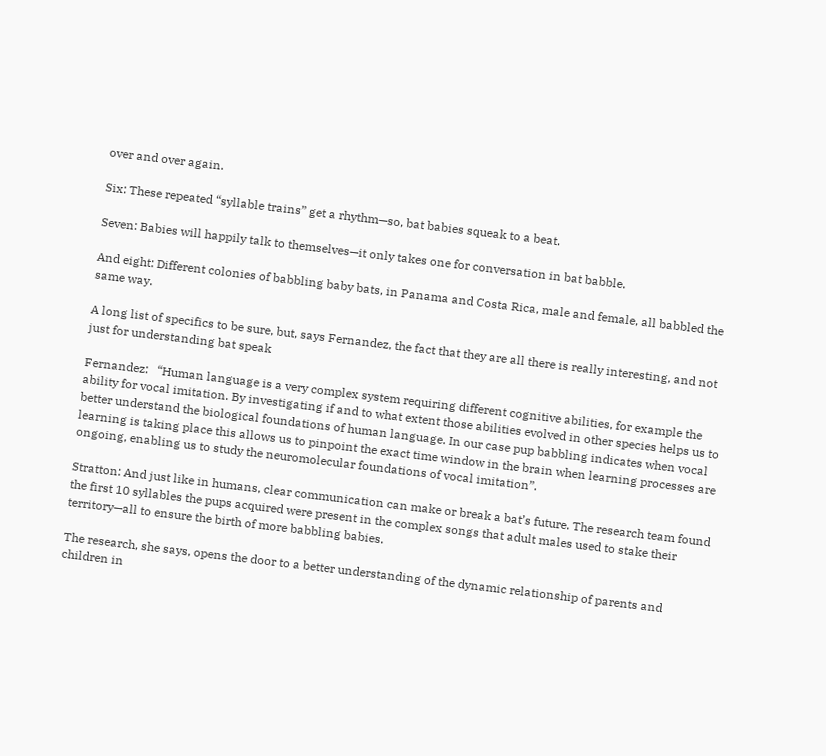over and over again.

Six: These repeated “syllable trains” get a rhythm—so, bat babies squeak to a beat.

Seven: Babies will happily talk to themselves—it only takes one for conversation in bat babble.

And eight: Different colonies of babbling baby bats, in Panama and Costa Rica, male and female, all babbled the same way.

A long list of specifics to be sure, but, says Fernandez, the fact that they are all there is really interesting, and not just for understanding bat speak

Fernandez:   “Human language is a very complex system requiring different cognitive abilities, for example the ability for vocal imitation. By investigating if and to what extent those abilities evolved in other species helps us to better understand the biological foundations of human language. In our case pup babbling indicates when vocal learning is taking place this allows us to pinpoint the exact time window in the brain when learning processes are ongoing, enabling us to study the neuromolecular foundations of vocal imitation”.

Stratton: And just like in humans, clear communication can make or break a bat’s future. The research team found the first 10 syllables the pups acquired were present in the complex songs that adult males used to stake their territory—all to ensure the birth of more babbling babies.

The research, she says, opens the door to a better understanding of the dynamic relationship of parents and children in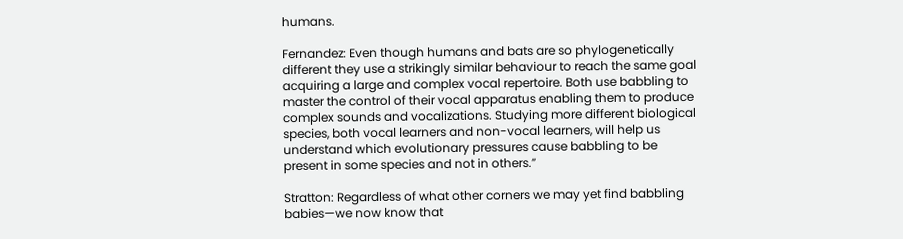humans.

Fernandez: Even though humans and bats are so phylogenetically different they use a strikingly similar behaviour to reach the same goal acquiring a large and complex vocal repertoire. Both use babbling to master the control of their vocal apparatus enabling them to produce complex sounds and vocalizations. Studying more different biological species, both vocal learners and non-vocal learners, will help us understand which evolutionary pressures cause babbling to be present in some species and not in others.”

Stratton: Regardless of what other corners we may yet find babbling babies—we now know that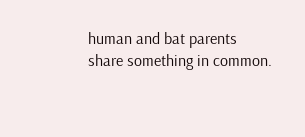human and bat parents share something in common.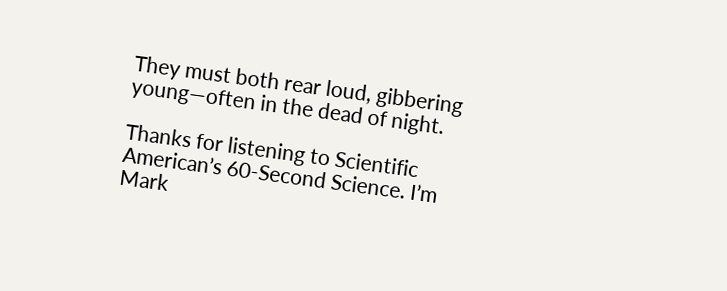They must both rear loud, gibbering young—often in the dead of night.

Thanks for listening to Scientific American’s 60-Second Science. I’m Mark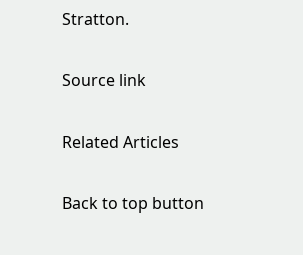Stratton.

Source link

Related Articles

Back to top button